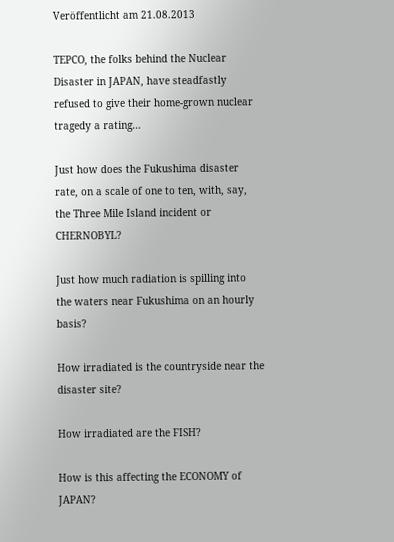Veröffentlicht am 21.08.2013

TEPCO, the folks behind the Nuclear Disaster in JAPAN, have steadfastly refused to give their home-grown nuclear tragedy a rating…

Just how does the Fukushima disaster rate, on a scale of one to ten, with, say, the Three Mile Island incident or CHERNOBYL?

Just how much radiation is spilling into the waters near Fukushima on an hourly basis?

How irradiated is the countryside near the disaster site?

How irradiated are the FISH?

How is this affecting the ECONOMY of JAPAN?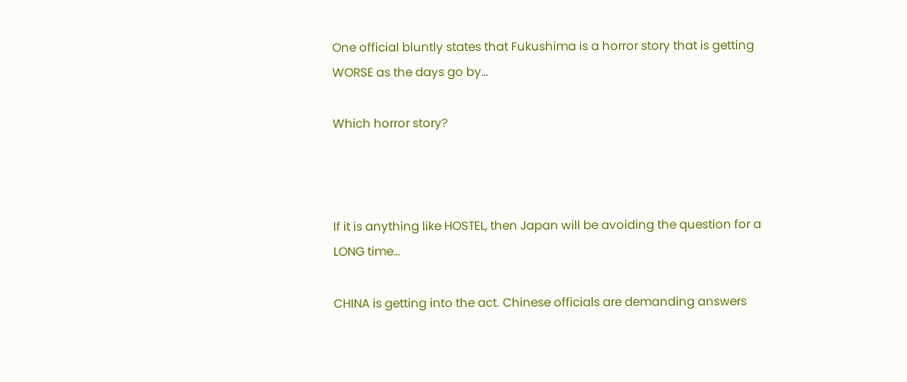One official bluntly states that Fukushima is a horror story that is getting WORSE as the days go by…

Which horror story?



If it is anything like HOSTEL, then Japan will be avoiding the question for a LONG time…

CHINA is getting into the act. Chinese officials are demanding answers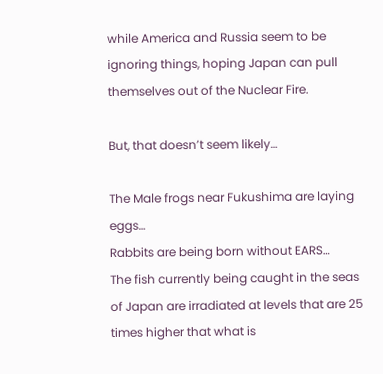while America and Russia seem to be ignoring things, hoping Japan can pull themselves out of the Nuclear Fire.

But, that doesn’t seem likely…

The Male frogs near Fukushima are laying eggs…
Rabbits are being born without EARS…
The fish currently being caught in the seas of Japan are irradiated at levels that are 25 times higher that what is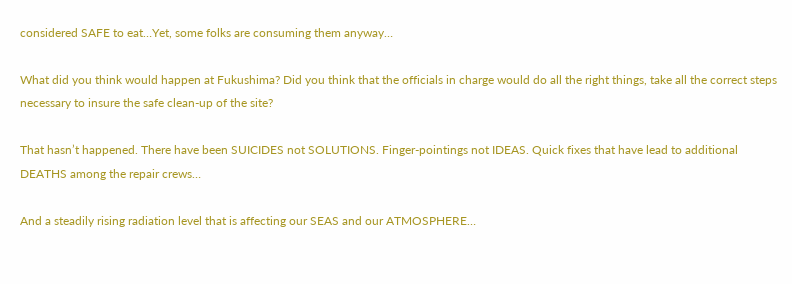considered SAFE to eat…Yet, some folks are consuming them anyway…

What did you think would happen at Fukushima? Did you think that the officials in charge would do all the right things, take all the correct steps necessary to insure the safe clean-up of the site?

That hasn’t happened. There have been SUICIDES not SOLUTIONS. Finger-pointings not IDEAS. Quick fixes that have lead to additional DEATHS among the repair crews…

And a steadily rising radiation level that is affecting our SEAS and our ATMOSPHERE…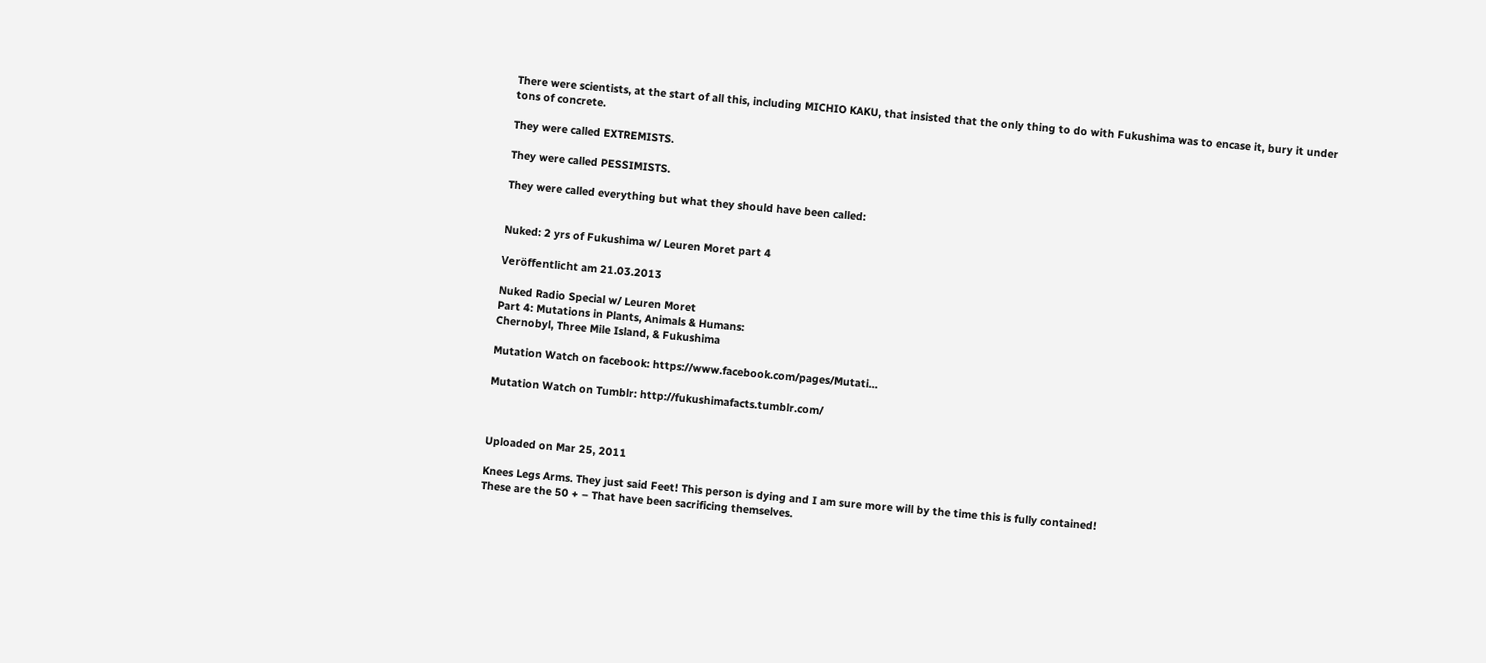There were scientists, at the start of all this, including MICHIO KAKU, that insisted that the only thing to do with Fukushima was to encase it, bury it under tons of concrete.

They were called EXTREMISTS.

They were called PESSIMISTS.

They were called everything but what they should have been called:


Nuked: 2 yrs of Fukushima w/ Leuren Moret part 4

Veröffentlicht am 21.03.2013

Nuked Radio Special w/ Leuren Moret
Part 4: Mutations in Plants, Animals & Humans:
Chernobyl, Three Mile Island, & Fukushima

Mutation Watch on facebook: https://www.facebook.com/pages/Mutati…

Mutation Watch on Tumblr: http://fukushimafacts.tumblr.com/



Uploaded on Mar 25, 2011

Knees Legs Arms. They just said Feet! This person is dying and I am sure more will by the time this is fully contained!
These are the 50 + – That have been sacrificing themselves.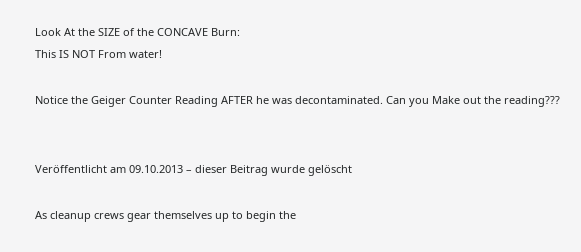Look At the SIZE of the CONCAVE Burn:
This IS NOT From water!

Notice the Geiger Counter Reading AFTER he was decontaminated. Can you Make out the reading???


Veröffentlicht am 09.10.2013 – dieser Beitrag wurde gelöscht

As cleanup crews gear themselves up to begin the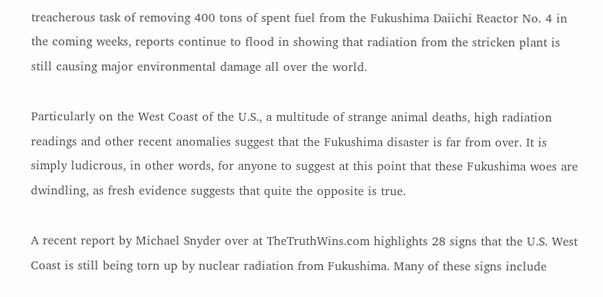treacherous task of removing 400 tons of spent fuel from the Fukushima Daiichi Reactor No. 4 in the coming weeks, reports continue to flood in showing that radiation from the stricken plant is still causing major environmental damage all over the world.

Particularly on the West Coast of the U.S., a multitude of strange animal deaths, high radiation readings and other recent anomalies suggest that the Fukushima disaster is far from over. It is simply ludicrous, in other words, for anyone to suggest at this point that these Fukushima woes are dwindling, as fresh evidence suggests that quite the opposite is true.

A recent report by Michael Snyder over at TheTruthWins.com highlights 28 signs that the U.S. West Coast is still being torn up by nuclear radiation from Fukushima. Many of these signs include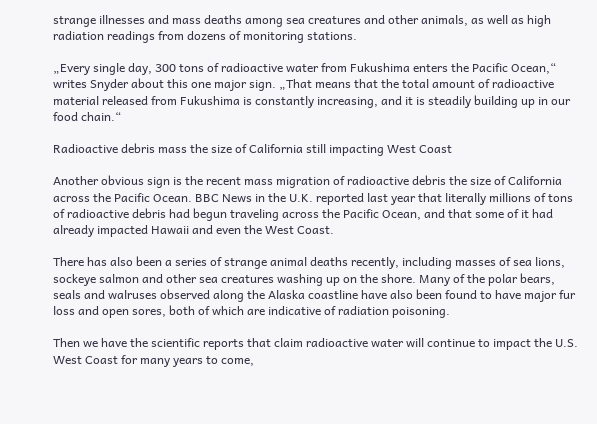strange illnesses and mass deaths among sea creatures and other animals, as well as high radiation readings from dozens of monitoring stations.

„Every single day, 300 tons of radioactive water from Fukushima enters the Pacific Ocean,“ writes Snyder about this one major sign. „That means that the total amount of radioactive material released from Fukushima is constantly increasing, and it is steadily building up in our food chain.“

Radioactive debris mass the size of California still impacting West Coast

Another obvious sign is the recent mass migration of radioactive debris the size of California across the Pacific Ocean. BBC News in the U.K. reported last year that literally millions of tons of radioactive debris had begun traveling across the Pacific Ocean, and that some of it had already impacted Hawaii and even the West Coast.

There has also been a series of strange animal deaths recently, including masses of sea lions, sockeye salmon and other sea creatures washing up on the shore. Many of the polar bears, seals and walruses observed along the Alaska coastline have also been found to have major fur loss and open sores, both of which are indicative of radiation poisoning.

Then we have the scientific reports that claim radioactive water will continue to impact the U.S. West Coast for many years to come,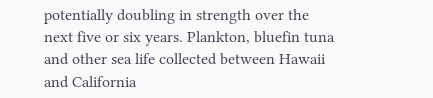potentially doubling in strength over the next five or six years. Plankton, bluefin tuna and other sea life collected between Hawaii and California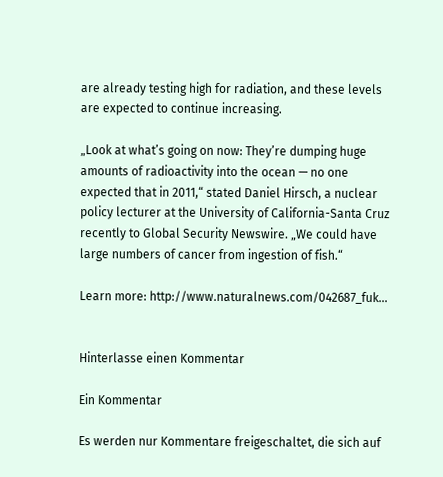are already testing high for radiation, and these levels are expected to continue increasing.

„Look at what’s going on now: They’re dumping huge amounts of radioactivity into the ocean — no one expected that in 2011,“ stated Daniel Hirsch, a nuclear policy lecturer at the University of California-Santa Cruz recently to Global Security Newswire. „We could have large numbers of cancer from ingestion of fish.“

Learn more: http://www.naturalnews.com/042687_fuk…


Hinterlasse einen Kommentar

Ein Kommentar

Es werden nur Kommentare freigeschaltet, die sich auf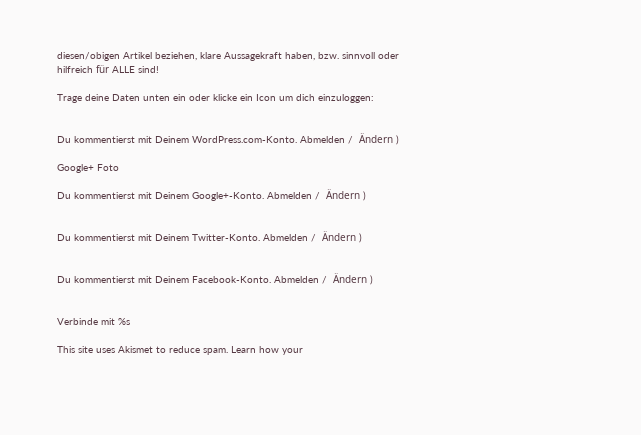diesen/obigen Artikel beziehen, klare Aussagekraft haben, bzw. sinnvoll oder hilfreich für ALLE sind!

Trage deine Daten unten ein oder klicke ein Icon um dich einzuloggen:


Du kommentierst mit Deinem WordPress.com-Konto. Abmelden /  Ändern )

Google+ Foto

Du kommentierst mit Deinem Google+-Konto. Abmelden /  Ändern )


Du kommentierst mit Deinem Twitter-Konto. Abmelden /  Ändern )


Du kommentierst mit Deinem Facebook-Konto. Abmelden /  Ändern )


Verbinde mit %s

This site uses Akismet to reduce spam. Learn how your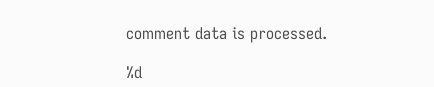comment data is processed.

%d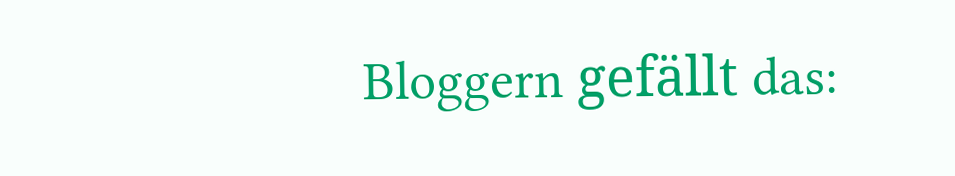Bloggern gefällt das: